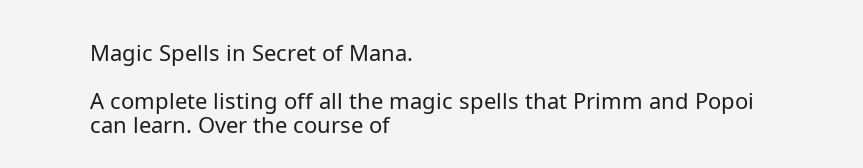Magic Spells in Secret of Mana.

A complete listing off all the magic spells that Primm and Popoi can learn. Over the course of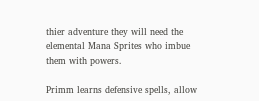thier adventure they will need the elemental Mana Sprites who imbue them with powers.

Primm learns defensive spells, allow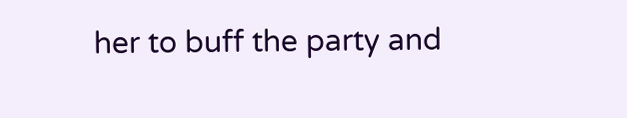her to buff the party and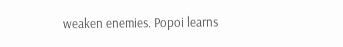weaken enemies. Popoi learns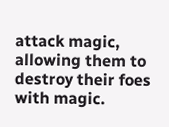attack magic, allowing them to destroy their foes with magic.